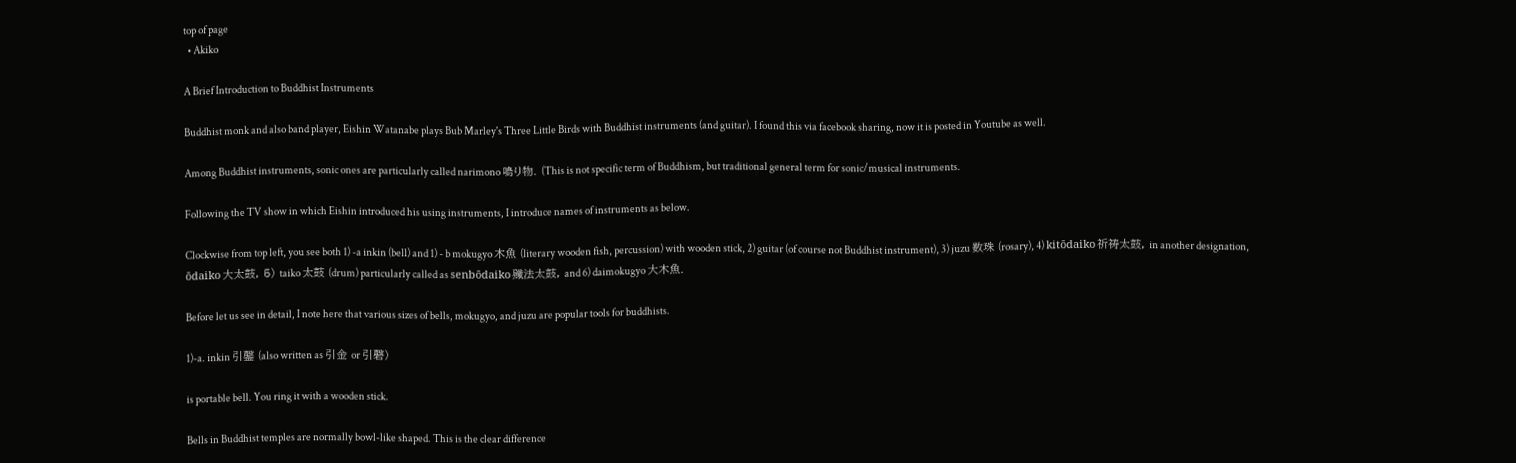top of page
  • Akiko

A Brief Introduction to Buddhist Instruments

Buddhist monk and also band player, Eishin Watanabe plays Bub Marley's Three Little Birds with Buddhist instruments (and guitar). I found this via facebook sharing, now it is posted in Youtube as well.

Among Buddhist instruments, sonic ones are particularly called narimono 鳴り物. (This is not specific term of Buddhism, but traditional general term for sonic/musical instruments.

Following the TV show in which Eishin introduced his using instruments, I introduce names of instruments as below.

Clockwise from top left, you see both 1) -a inkin (bell) and 1) - b mokugyo 木魚 (literary wooden fish, percussion) with wooden stick, 2) guitar (of course not Buddhist instrument), 3) juzu 数珠 (rosary), 4) kitōdaiko 祈祷太鼓, in another designation, ōdaiko 大太鼓, 5) taiko 太鼓 (drum) particularly called as senbōdaiko 殲法太鼓, and 6) daimokugyo 大木魚.

Before let us see in detail, I note here that various sizes of bells, mokugyo, and juzu are popular tools for buddhists.

1)-a. inkin 引鏧 (also written as 引金 or 引磬)

is portable bell. You ring it with a wooden stick.

Bells in Buddhist temples are normally bowl-like shaped. This is the clear difference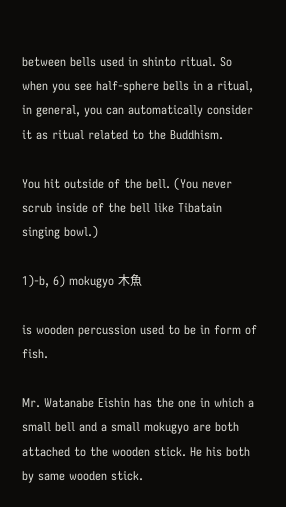between bells used in shinto ritual. So when you see half-sphere bells in a ritual, in general, you can automatically consider it as ritual related to the Buddhism.

You hit outside of the bell. (You never scrub inside of the bell like Tibatain singing bowl.)

1)-b, 6) mokugyo 木魚

is wooden percussion used to be in form of fish.

Mr. Watanabe Eishin has the one in which a small bell and a small mokugyo are both attached to the wooden stick. He his both by same wooden stick.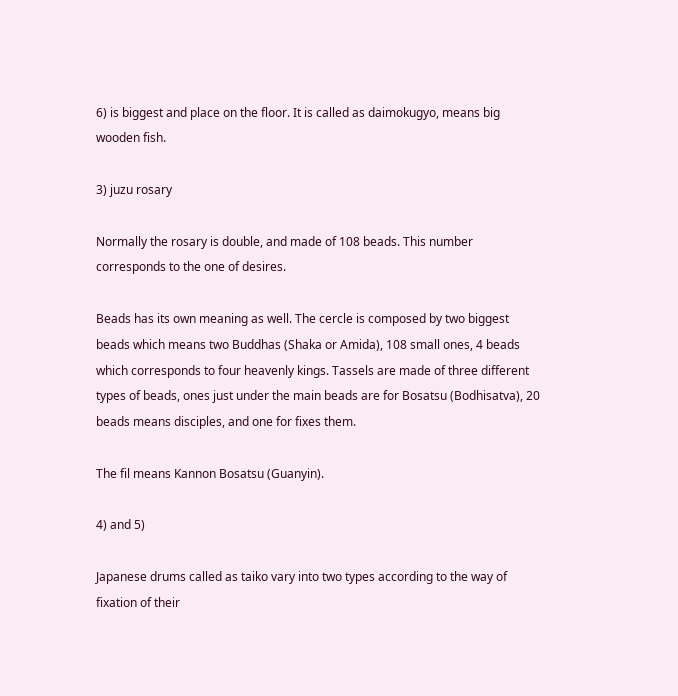6) is biggest and place on the floor. It is called as daimokugyo, means big wooden fish.

3) juzu rosary

Normally the rosary is double, and made of 108 beads. This number corresponds to the one of desires.

Beads has its own meaning as well. The cercle is composed by two biggest beads which means two Buddhas (Shaka or Amida), 108 small ones, 4 beads which corresponds to four heavenly kings. Tassels are made of three different types of beads, ones just under the main beads are for Bosatsu (Bodhisatva), 20 beads means disciples, and one for fixes them.

The fil means Kannon Bosatsu (Guanyin).

4) and 5)

Japanese drums called as taiko vary into two types according to the way of fixation of their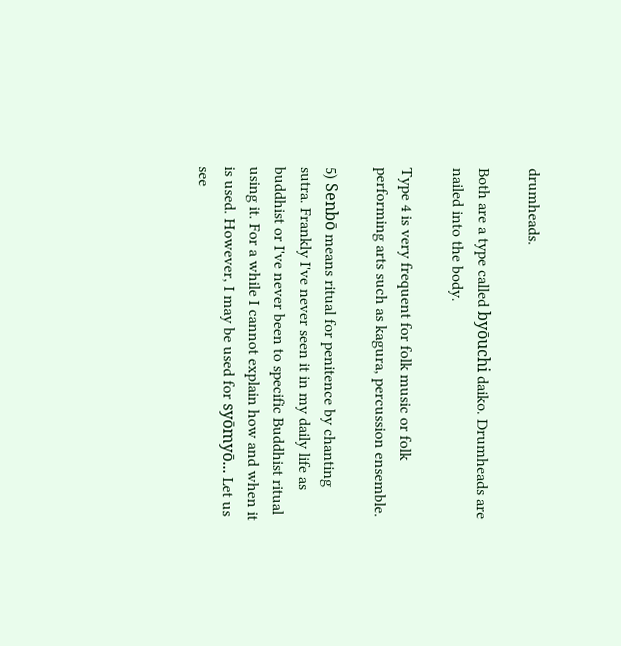drumheads.

Both are a type called byōuchi daiko. Drumheads are nailed into the body.

Type 4 is very frequent for folk music or folk performing arts such as kagura, percussion ensemble.

5) Senbō means ritual for penitence by chanting sutra. Frankly I've never seen it in my daily life as buddhist or I've never been to specific Buddhist ritual using it. For a while I cannot explain how and when it is used. However, I may be used for syōmyō... Let us see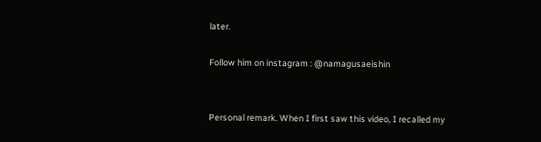later.

Follow him on instagram : @namagusaeishin


Personal remark. When I first saw this video, I recalled my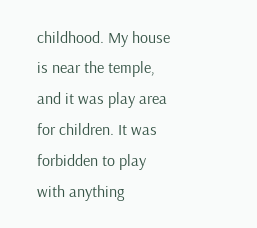childhood. My house is near the temple, and it was play area for children. It was forbidden to play with anything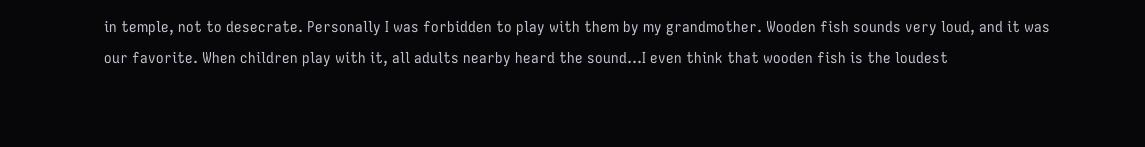in temple, not to desecrate. Personally I was forbidden to play with them by my grandmother. Wooden fish sounds very loud, and it was our favorite. When children play with it, all adults nearby heard the sound...I even think that wooden fish is the loudest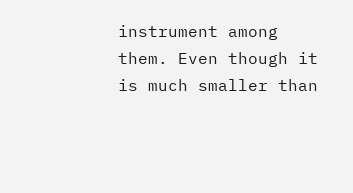instrument among them. Even though it is much smaller than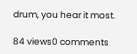drum, you hear it most.

84 views0 comments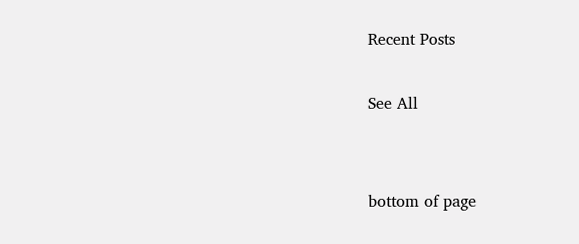Recent Posts

See All


bottom of page